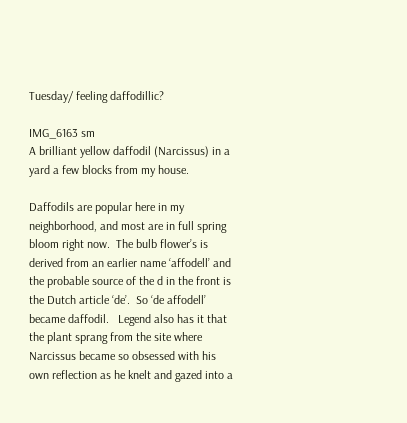Tuesday/ feeling daffodillic?

IMG_6163 sm
A brilliant yellow daffodil (Narcissus) in a yard a few blocks from my house.

Daffodils are popular here in my neighborhood, and most are in full spring bloom right now.  The bulb flower’s is derived from an earlier name ‘affodell’ and the probable source of the d in the front is the Dutch article ‘de’.  So ‘de affodell’ became daffodil.   Legend also has it that the plant sprang from the site where Narcissus became so obsessed with his own reflection as he knelt and gazed into a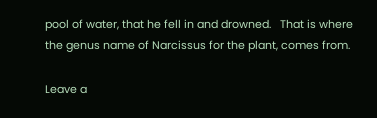pool of water, that he fell in and drowned.   That is where the genus name of Narcissus for the plant, comes from.

Leave a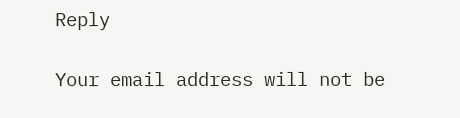Reply

Your email address will not be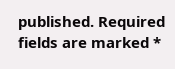published. Required fields are marked *